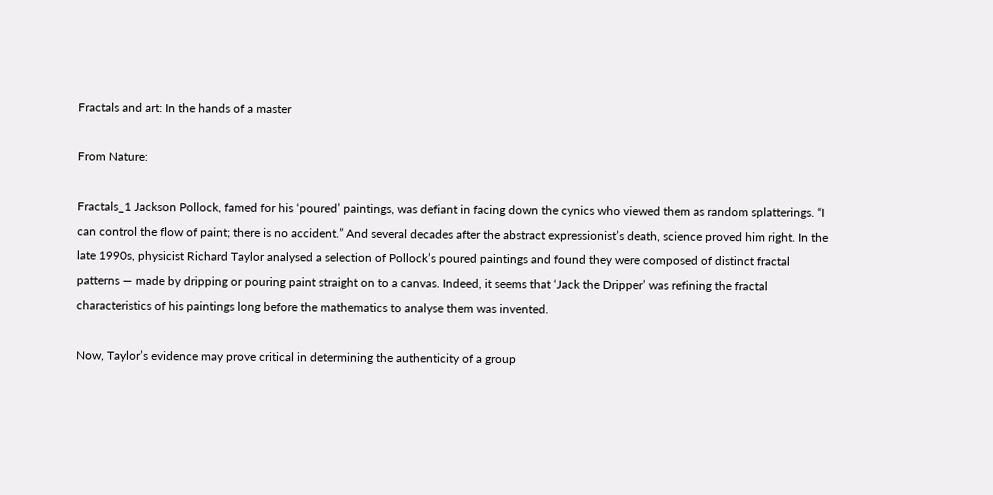Fractals and art: In the hands of a master

From Nature:

Fractals_1 Jackson Pollock, famed for his ‘poured’ paintings, was defiant in facing down the cynics who viewed them as random splatterings. “I can control the flow of paint; there is no accident.” And several decades after the abstract expressionist’s death, science proved him right. In the late 1990s, physicist Richard Taylor analysed a selection of Pollock’s poured paintings and found they were composed of distinct fractal patterns — made by dripping or pouring paint straight on to a canvas. Indeed, it seems that ‘Jack the Dripper’ was refining the fractal characteristics of his paintings long before the mathematics to analyse them was invented.

Now, Taylor’s evidence may prove critical in determining the authenticity of a group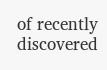of recently discovered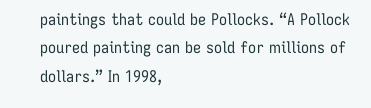paintings that could be Pollocks. “A Pollock poured painting can be sold for millions of dollars.” In 1998,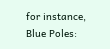for instance, Blue Poles: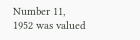Number 11, 1952 was valued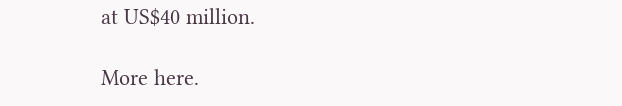at US$40 million.

More here.